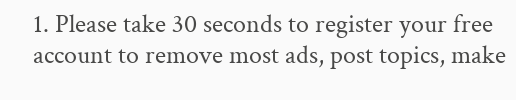1. Please take 30 seconds to register your free account to remove most ads, post topics, make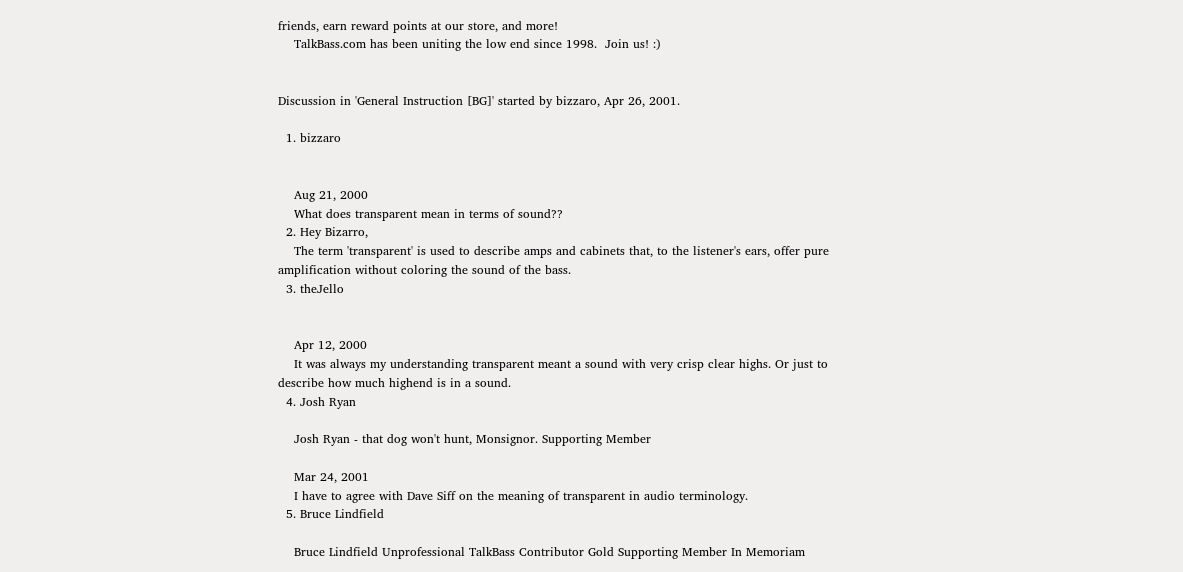friends, earn reward points at our store, and more!
    TalkBass.com has been uniting the low end since 1998.  Join us! :)


Discussion in 'General Instruction [BG]' started by bizzaro, Apr 26, 2001.

  1. bizzaro


    Aug 21, 2000
    What does transparent mean in terms of sound??
  2. Hey Bizarro,
    The term 'transparent' is used to describe amps and cabinets that, to the listener's ears, offer pure amplification without coloring the sound of the bass.
  3. theJello


    Apr 12, 2000
    It was always my understanding transparent meant a sound with very crisp clear highs. Or just to describe how much highend is in a sound.
  4. Josh Ryan

    Josh Ryan - that dog won't hunt, Monsignor. Supporting Member

    Mar 24, 2001
    I have to agree with Dave Siff on the meaning of transparent in audio terminology.
  5. Bruce Lindfield

    Bruce Lindfield Unprofessional TalkBass Contributor Gold Supporting Member In Memoriam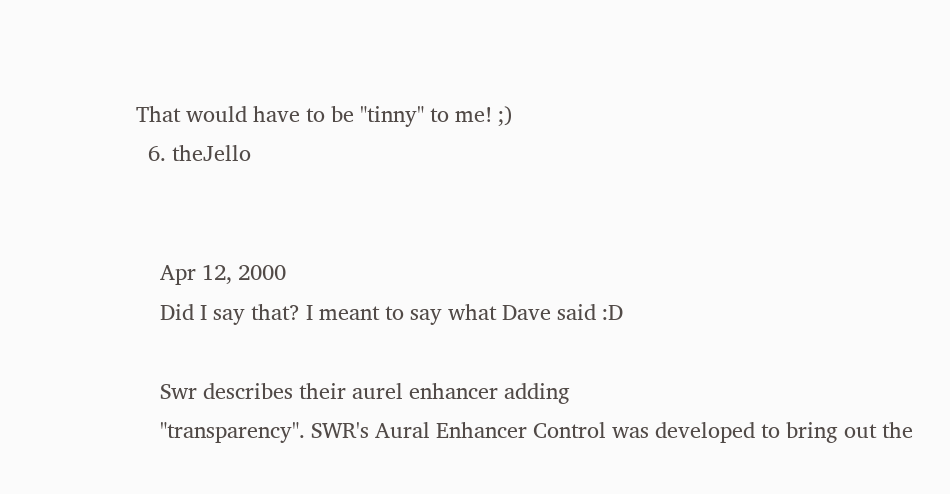That would have to be "tinny" to me! ;)
  6. theJello


    Apr 12, 2000
    Did I say that? I meant to say what Dave said :D

    Swr describes their aurel enhancer adding
    "transparency". SWR's Aural Enhancer Control was developed to bring out the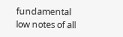fundamental low notes of all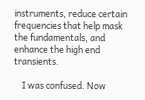instruments, reduce certain frequencies that help mask the fundamentals, and enhance the high end transients.

    I was confused. Now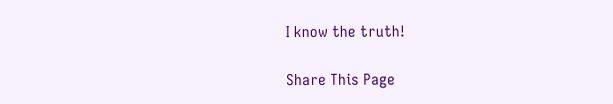I know the truth!

Share This Page